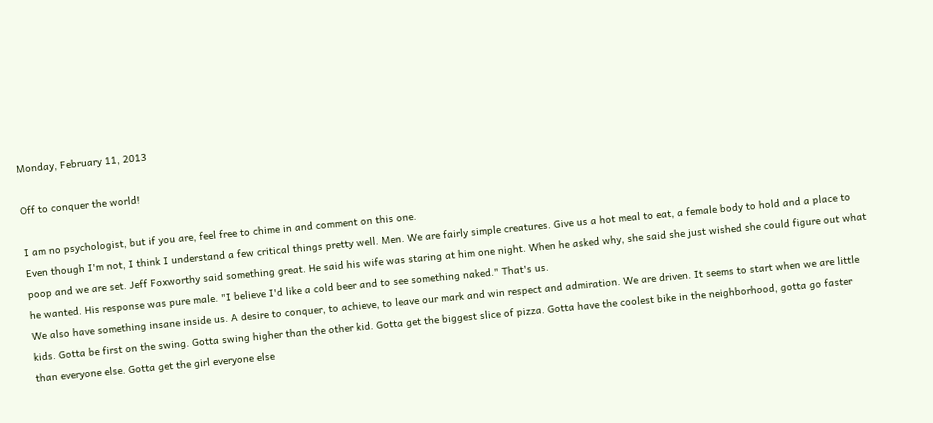Monday, February 11, 2013

Off to conquer the world!

I am no psychologist, but if you are, feel free to chime in and comment on this one.
Even though I'm not, I think I understand a few critical things pretty well. Men. We are fairly simple creatures. Give us a hot meal to eat, a female body to hold and a place to poop and we are set. Jeff Foxworthy said something great. He said his wife was staring at him one night. When he asked why, she said she just wished she could figure out what he wanted. His response was pure male. "I believe I'd like a cold beer and to see something naked." That's us.
We also have something insane inside us. A desire to conquer, to achieve, to leave our mark and win respect and admiration. We are driven. It seems to start when we are little kids. Gotta be first on the swing. Gotta swing higher than the other kid. Gotta get the biggest slice of pizza. Gotta have the coolest bike in the neighborhood, gotta go faster than everyone else. Gotta get the girl everyone else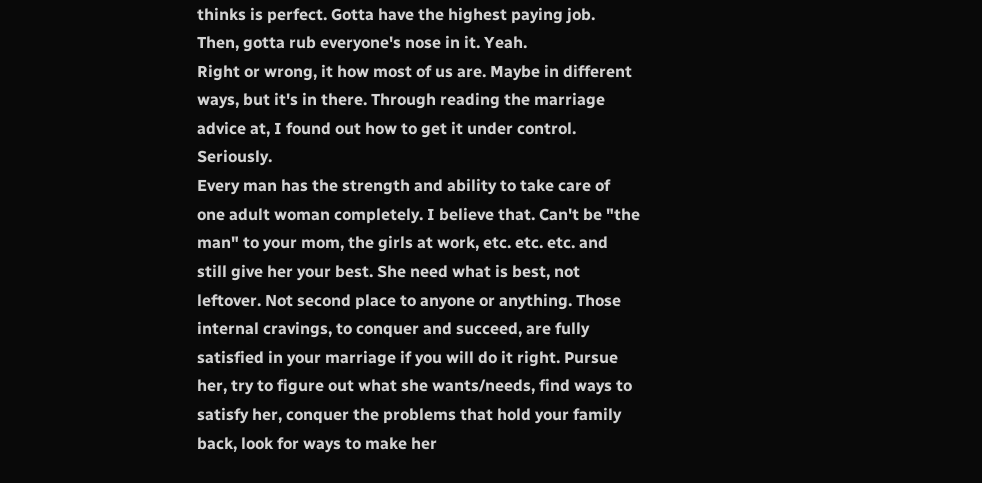thinks is perfect. Gotta have the highest paying job. Then, gotta rub everyone's nose in it. Yeah.
Right or wrong, it how most of us are. Maybe in different ways, but it's in there. Through reading the marriage advice at, I found out how to get it under control. Seriously.
Every man has the strength and ability to take care of one adult woman completely. I believe that. Can't be "the man" to your mom, the girls at work, etc. etc. etc. and still give her your best. She need what is best, not leftover. Not second place to anyone or anything. Those internal cravings, to conquer and succeed, are fully satisfied in your marriage if you will do it right. Pursue her, try to figure out what she wants/needs, find ways to satisfy her, conquer the problems that hold your family back, look for ways to make her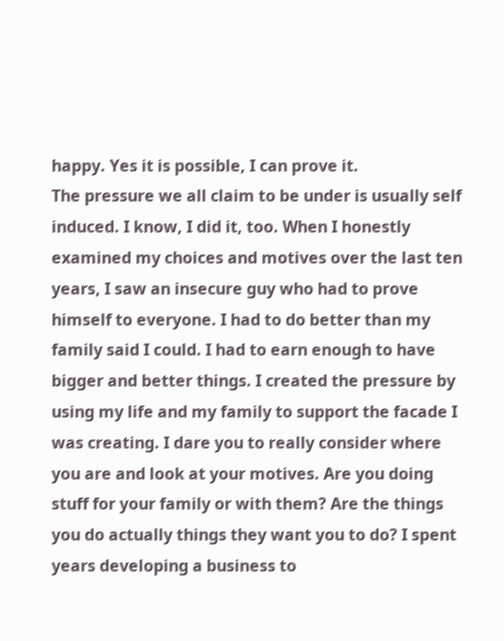happy. Yes it is possible, I can prove it.
The pressure we all claim to be under is usually self induced. I know, I did it, too. When I honestly examined my choices and motives over the last ten years, I saw an insecure guy who had to prove himself to everyone. I had to do better than my family said I could. I had to earn enough to have bigger and better things. I created the pressure by using my life and my family to support the facade I was creating. I dare you to really consider where you are and look at your motives. Are you doing stuff for your family or with them? Are the things you do actually things they want you to do? I spent years developing a business to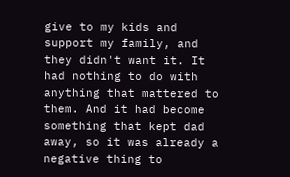give to my kids and support my family, and they didn't want it. It had nothing to do with anything that mattered to them. And it had become something that kept dad away, so it was already a negative thing to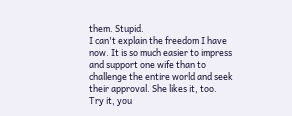them. Stupid.
I can't explain the freedom I have now. It is so much easier to impress and support one wife than to challenge the entire world and seek their approval. She likes it, too.
Try it, you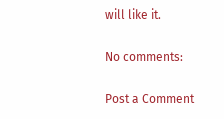will like it.

No comments:

Post a Comment